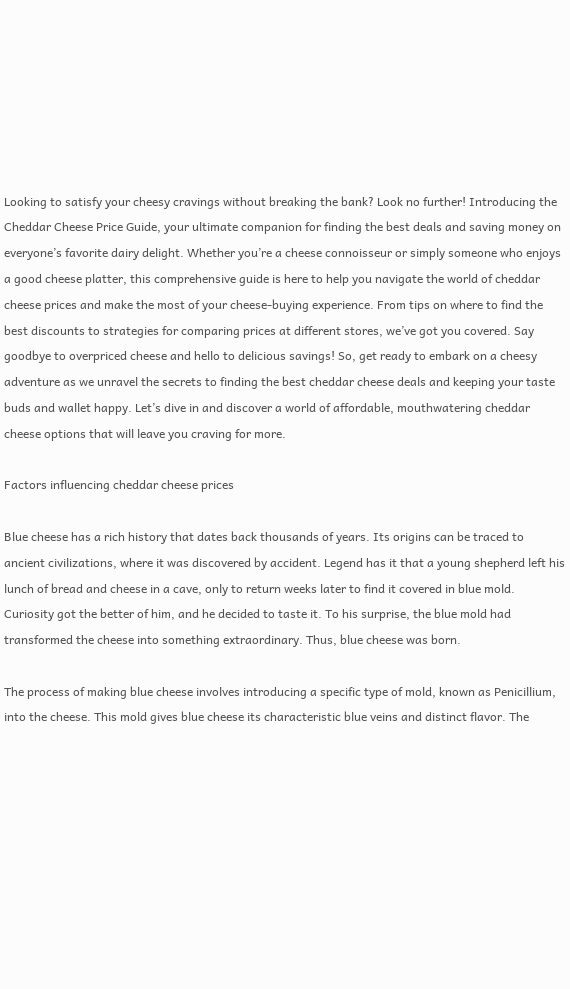Looking to satisfy your cheesy cravings without breaking the bank? Look no further! Introducing the Cheddar Cheese Price Guide, your ultimate companion for finding the best deals and saving money on everyone’s favorite dairy delight. Whether you’re a cheese connoisseur or simply someone who enjoys a good cheese platter, this comprehensive guide is here to help you navigate the world of cheddar cheese prices and make the most of your cheese-buying experience. From tips on where to find the best discounts to strategies for comparing prices at different stores, we’ve got you covered. Say goodbye to overpriced cheese and hello to delicious savings! So, get ready to embark on a cheesy adventure as we unravel the secrets to finding the best cheddar cheese deals and keeping your taste buds and wallet happy. Let’s dive in and discover a world of affordable, mouthwatering cheddar cheese options that will leave you craving for more.

Factors influencing cheddar cheese prices

Blue cheese has a rich history that dates back thousands of years. Its origins can be traced to ancient civilizations, where it was discovered by accident. Legend has it that a young shepherd left his lunch of bread and cheese in a cave, only to return weeks later to find it covered in blue mold. Curiosity got the better of him, and he decided to taste it. To his surprise, the blue mold had transformed the cheese into something extraordinary. Thus, blue cheese was born.

The process of making blue cheese involves introducing a specific type of mold, known as Penicillium, into the cheese. This mold gives blue cheese its characteristic blue veins and distinct flavor. The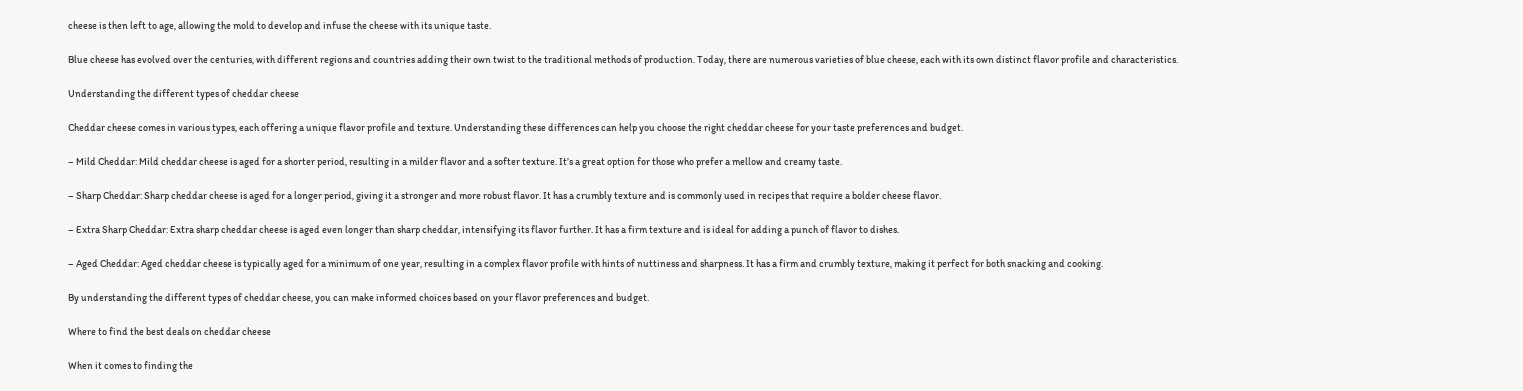cheese is then left to age, allowing the mold to develop and infuse the cheese with its unique taste.

Blue cheese has evolved over the centuries, with different regions and countries adding their own twist to the traditional methods of production. Today, there are numerous varieties of blue cheese, each with its own distinct flavor profile and characteristics.

Understanding the different types of cheddar cheese

Cheddar cheese comes in various types, each offering a unique flavor profile and texture. Understanding these differences can help you choose the right cheddar cheese for your taste preferences and budget.

– Mild Cheddar: Mild cheddar cheese is aged for a shorter period, resulting in a milder flavor and a softer texture. It’s a great option for those who prefer a mellow and creamy taste.

– Sharp Cheddar: Sharp cheddar cheese is aged for a longer period, giving it a stronger and more robust flavor. It has a crumbly texture and is commonly used in recipes that require a bolder cheese flavor.

– Extra Sharp Cheddar: Extra sharp cheddar cheese is aged even longer than sharp cheddar, intensifying its flavor further. It has a firm texture and is ideal for adding a punch of flavor to dishes.

– Aged Cheddar: Aged cheddar cheese is typically aged for a minimum of one year, resulting in a complex flavor profile with hints of nuttiness and sharpness. It has a firm and crumbly texture, making it perfect for both snacking and cooking.

By understanding the different types of cheddar cheese, you can make informed choices based on your flavor preferences and budget.

Where to find the best deals on cheddar cheese

When it comes to finding the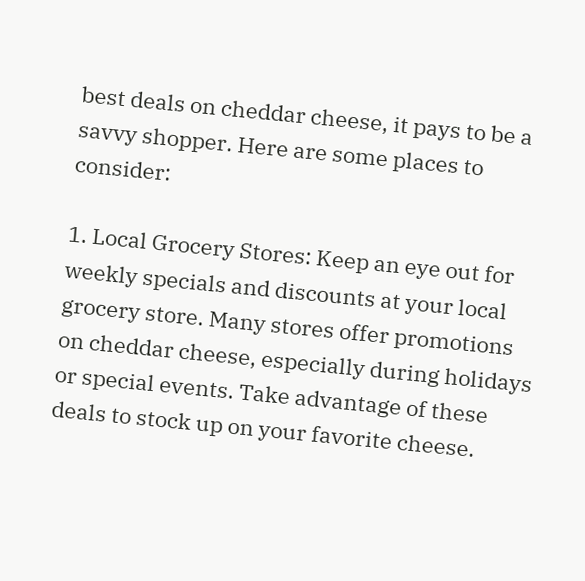best deals on cheddar cheese, it pays to be a savvy shopper. Here are some places to consider:

1. Local Grocery Stores: Keep an eye out for weekly specials and discounts at your local grocery store. Many stores offer promotions on cheddar cheese, especially during holidays or special events. Take advantage of these deals to stock up on your favorite cheese.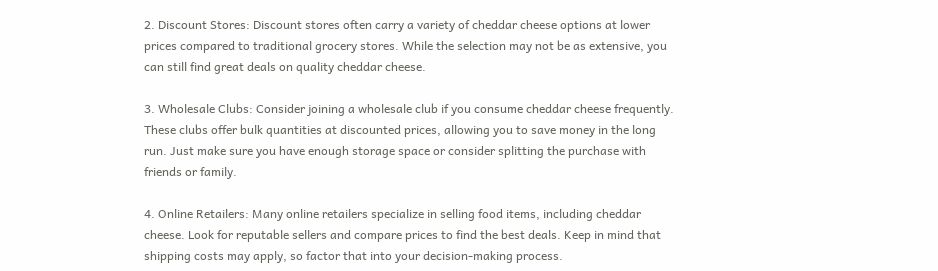2. Discount Stores: Discount stores often carry a variety of cheddar cheese options at lower prices compared to traditional grocery stores. While the selection may not be as extensive, you can still find great deals on quality cheddar cheese.

3. Wholesale Clubs: Consider joining a wholesale club if you consume cheddar cheese frequently. These clubs offer bulk quantities at discounted prices, allowing you to save money in the long run. Just make sure you have enough storage space or consider splitting the purchase with friends or family.

4. Online Retailers: Many online retailers specialize in selling food items, including cheddar cheese. Look for reputable sellers and compare prices to find the best deals. Keep in mind that shipping costs may apply, so factor that into your decision-making process.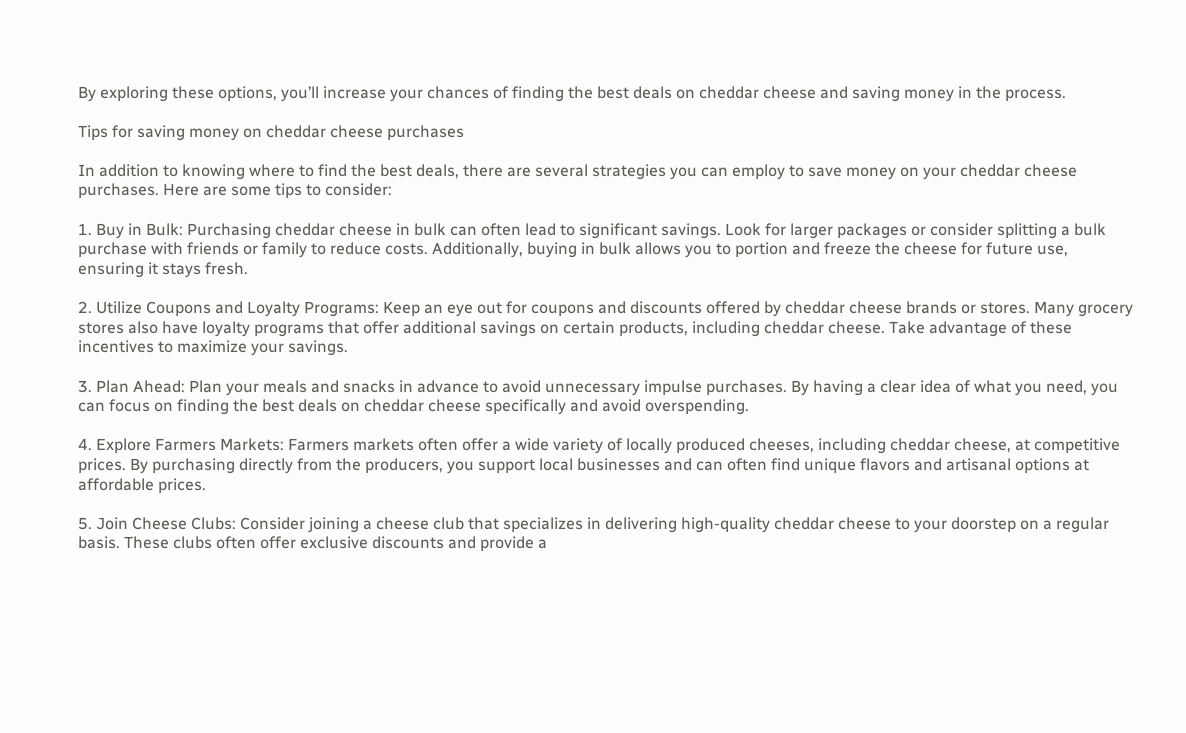By exploring these options, you’ll increase your chances of finding the best deals on cheddar cheese and saving money in the process.

Tips for saving money on cheddar cheese purchases

In addition to knowing where to find the best deals, there are several strategies you can employ to save money on your cheddar cheese purchases. Here are some tips to consider:

1. Buy in Bulk: Purchasing cheddar cheese in bulk can often lead to significant savings. Look for larger packages or consider splitting a bulk purchase with friends or family to reduce costs. Additionally, buying in bulk allows you to portion and freeze the cheese for future use, ensuring it stays fresh.

2. Utilize Coupons and Loyalty Programs: Keep an eye out for coupons and discounts offered by cheddar cheese brands or stores. Many grocery stores also have loyalty programs that offer additional savings on certain products, including cheddar cheese. Take advantage of these incentives to maximize your savings.

3. Plan Ahead: Plan your meals and snacks in advance to avoid unnecessary impulse purchases. By having a clear idea of what you need, you can focus on finding the best deals on cheddar cheese specifically and avoid overspending.

4. Explore Farmers Markets: Farmers markets often offer a wide variety of locally produced cheeses, including cheddar cheese, at competitive prices. By purchasing directly from the producers, you support local businesses and can often find unique flavors and artisanal options at affordable prices.

5. Join Cheese Clubs: Consider joining a cheese club that specializes in delivering high-quality cheddar cheese to your doorstep on a regular basis. These clubs often offer exclusive discounts and provide a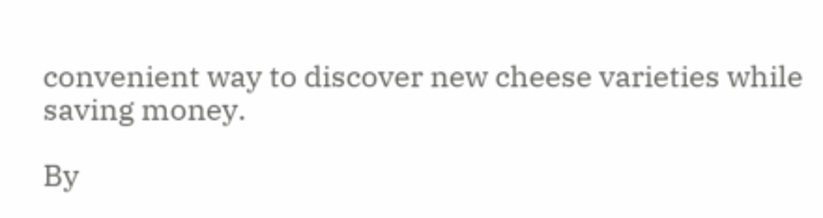convenient way to discover new cheese varieties while saving money.

By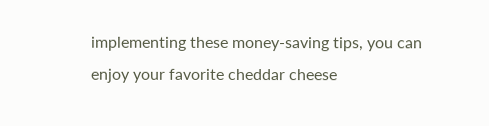implementing these money-saving tips, you can enjoy your favorite cheddar cheese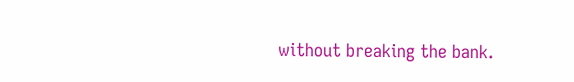without breaking the bank.